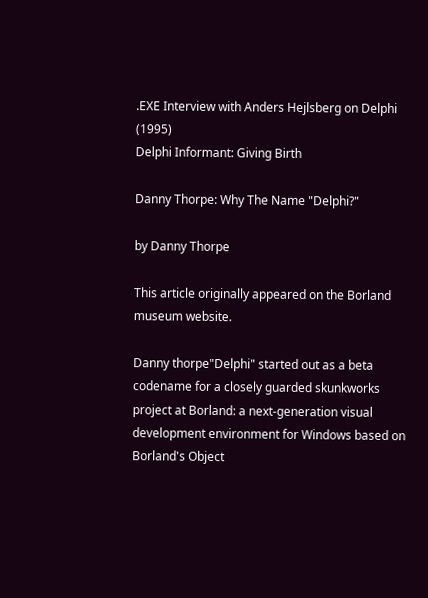.EXE Interview with Anders Hejlsberg on Delphi (1995)
Delphi Informant: Giving Birth

Danny Thorpe: Why The Name "Delphi?"

by Danny Thorpe

This article originally appeared on the Borland museum website.

Danny thorpe"Delphi" started out as a beta codename for a closely guarded skunkworks project at Borland: a next-generation visual development environment for Windows based on Borland's Object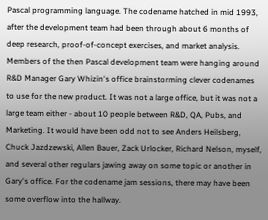Pascal programming language. The codename hatched in mid 1993, after the development team had been through about 6 months of deep research, proof-of-concept exercises, and market analysis. Members of the then Pascal development team were hanging around R&D Manager Gary Whizin's office brainstorming clever codenames to use for the new product. It was not a large office, but it was not a large team either - about 10 people between R&D, QA, Pubs, and Marketing. It would have been odd not to see Anders Heilsberg, Chuck Jazdzewski, Allen Bauer, Zack Urlocker, Richard Nelson, myself, and several other regulars jawing away on some topic or another in Gary's office. For the codename jam sessions, there may have been some overflow into the hallway.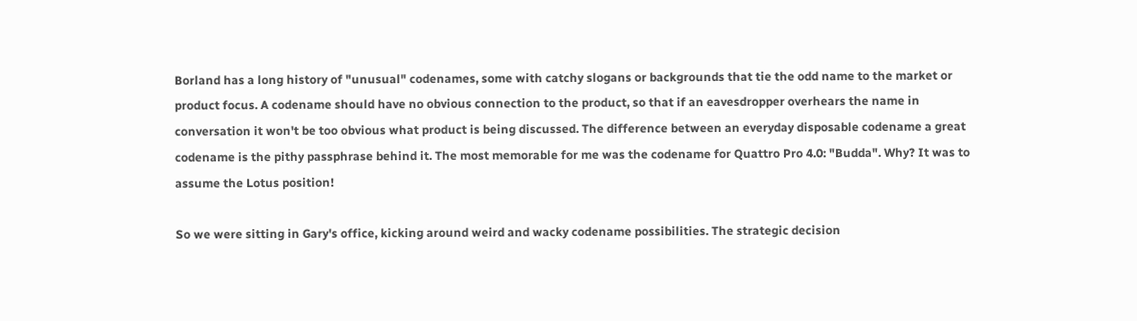Borland has a long history of "unusual" codenames, some with catchy slogans or backgrounds that tie the odd name to the market or product focus. A codename should have no obvious connection to the product, so that if an eavesdropper overhears the name in conversation it won't be too obvious what product is being discussed. The difference between an everyday disposable codename a great codename is the pithy passphrase behind it. The most memorable for me was the codename for Quattro Pro 4.0: "Budda". Why? It was to assume the Lotus position!

So we were sitting in Gary's office, kicking around weird and wacky codename possibilities. The strategic decision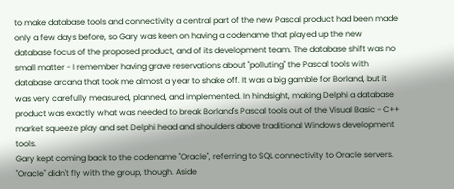to make database tools and connectivity a central part of the new Pascal product had been made only a few days before, so Gary was keen on having a codename that played up the new database focus of the proposed product, and of its development team. The database shift was no small matter - I remember having grave reservations about "polluting" the Pascal tools with database arcana that took me almost a year to shake off. It was a big gamble for Borland, but it was very carefully measured, planned, and implemented. In hindsight, making Delphi a database product was exactly what was needed to break Borland's Pascal tools out of the Visual Basic - C++ market squeeze play and set Delphi head and shoulders above traditional Windows development tools.
Gary kept coming back to the codename "Oracle", referring to SQL connectivity to Oracle servers. "Oracle" didn't fly with the group, though. Aside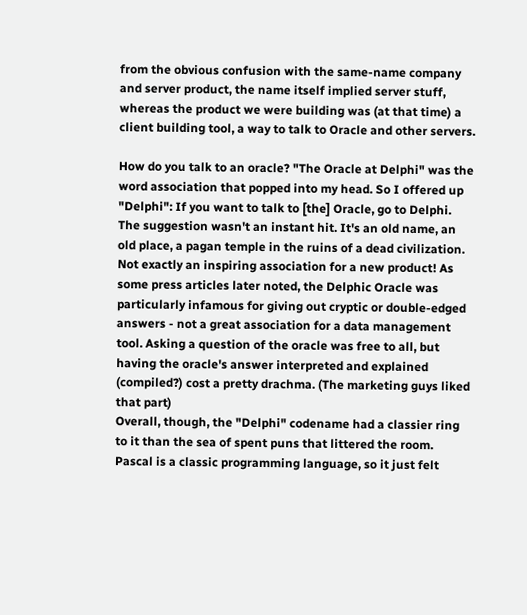from the obvious confusion with the same-name company and server product, the name itself implied server stuff, whereas the product we were building was (at that time) a client building tool, a way to talk to Oracle and other servers.

How do you talk to an oracle? "The Oracle at Delphi" was the word association that popped into my head. So I offered up "Delphi": If you want to talk to [the] Oracle, go to Delphi.
The suggestion wasn't an instant hit. It's an old name, an old place, a pagan temple in the ruins of a dead civilization. Not exactly an inspiring association for a new product! As some press articles later noted, the Delphic Oracle was particularly infamous for giving out cryptic or double-edged answers - not a great association for a data management tool. Asking a question of the oracle was free to all, but having the oracle's answer interpreted and explained (compiled?) cost a pretty drachma. (The marketing guys liked that part)
Overall, though, the "Delphi" codename had a classier ring to it than the sea of spent puns that littered the room. Pascal is a classic programming language, so it just felt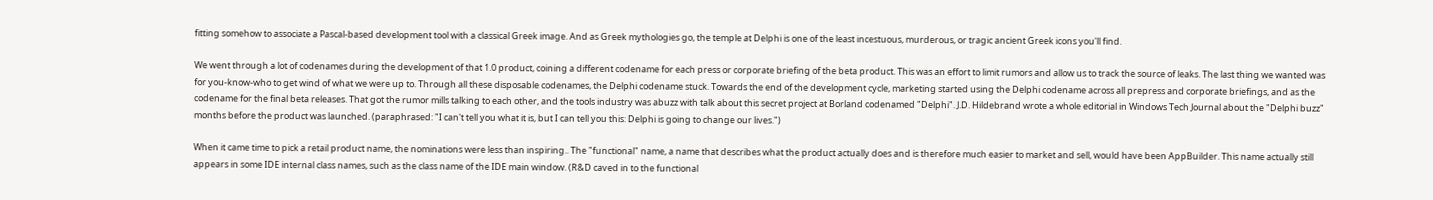fitting somehow to associate a Pascal-based development tool with a classical Greek image. And as Greek mythologies go, the temple at Delphi is one of the least incestuous, murderous, or tragic ancient Greek icons you'll find.

We went through a lot of codenames during the development of that 1.0 product, coining a different codename for each press or corporate briefing of the beta product. This was an effort to limit rumors and allow us to track the source of leaks. The last thing we wanted was for you-know-who to get wind of what we were up to. Through all these disposable codenames, the Delphi codename stuck. Towards the end of the development cycle, marketing started using the Delphi codename across all prepress and corporate briefings, and as the codename for the final beta releases. That got the rumor mills talking to each other, and the tools industry was abuzz with talk about this secret project at Borland codenamed "Delphi". J.D. Hildebrand wrote a whole editorial in Windows Tech Journal about the "Delphi buzz" months before the product was launched. (paraphrased: "I can't tell you what it is, but I can tell you this: Delphi is going to change our lives.")

When it came time to pick a retail product name, the nominations were less than inspiring.. The "functional" name, a name that describes what the product actually does and is therefore much easier to market and sell, would have been AppBuilder. This name actually still appears in some IDE internal class names, such as the class name of the IDE main window. (R&D caved in to the functional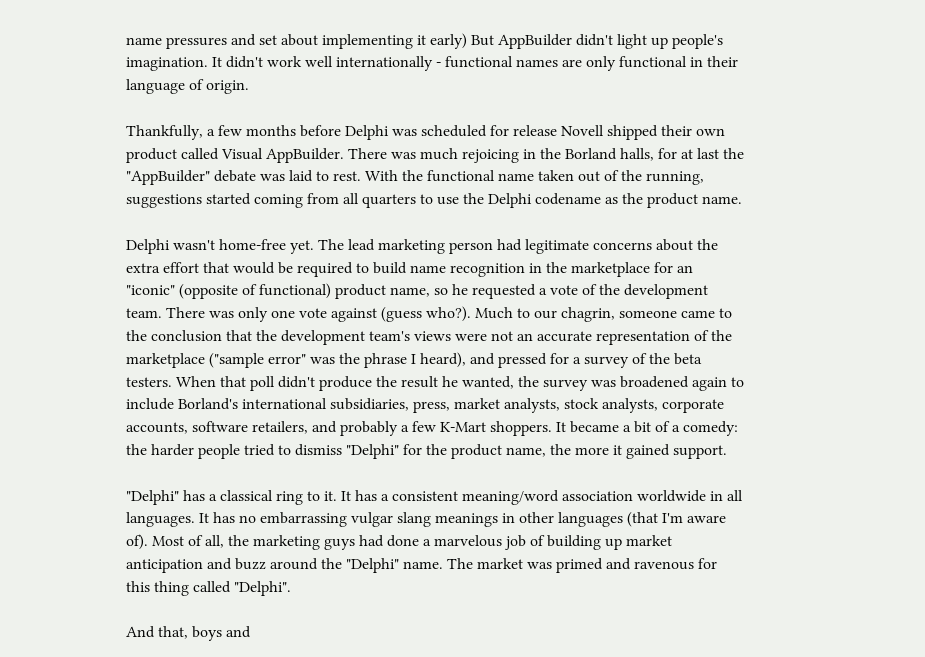name pressures and set about implementing it early) But AppBuilder didn't light up people's imagination. It didn't work well internationally - functional names are only functional in their language of origin.

Thankfully, a few months before Delphi was scheduled for release Novell shipped their own product called Visual AppBuilder. There was much rejoicing in the Borland halls, for at last the "AppBuilder" debate was laid to rest. With the functional name taken out of the running, suggestions started coming from all quarters to use the Delphi codename as the product name.

Delphi wasn't home-free yet. The lead marketing person had legitimate concerns about the extra effort that would be required to build name recognition in the marketplace for an "iconic" (opposite of functional) product name, so he requested a vote of the development team. There was only one vote against (guess who?). Much to our chagrin, someone came to the conclusion that the development team's views were not an accurate representation of the marketplace ("sample error" was the phrase I heard), and pressed for a survey of the beta testers. When that poll didn't produce the result he wanted, the survey was broadened again to include Borland's international subsidiaries, press, market analysts, stock analysts, corporate accounts, software retailers, and probably a few K-Mart shoppers. It became a bit of a comedy: the harder people tried to dismiss "Delphi" for the product name, the more it gained support.

"Delphi" has a classical ring to it. It has a consistent meaning/word association worldwide in all languages. It has no embarrassing vulgar slang meanings in other languages (that I'm aware of). Most of all, the marketing guys had done a marvelous job of building up market anticipation and buzz around the "Delphi" name. The market was primed and ravenous for this thing called "Delphi".

And that, boys and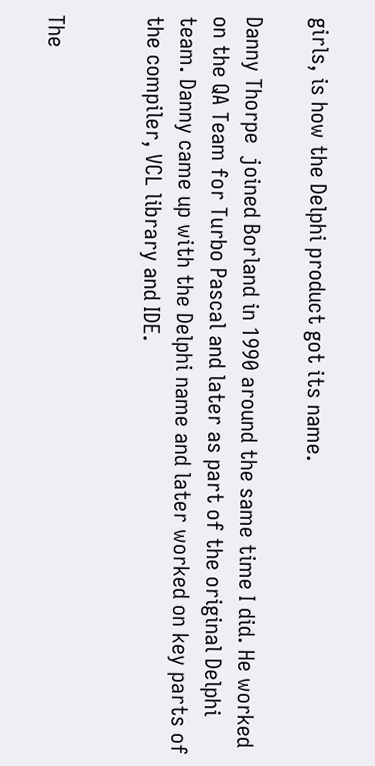girls, is how the Delphi product got its name.

Danny Thorpe  joined Borland in 1990 around the same time I did. He worked on the QA Team for Turbo Pascal and later as part of the original Delphi team. Danny came up with the Delphi name and later worked on key parts of the compiler, VCL library and IDE.


The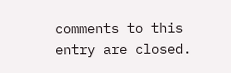comments to this entry are closed.